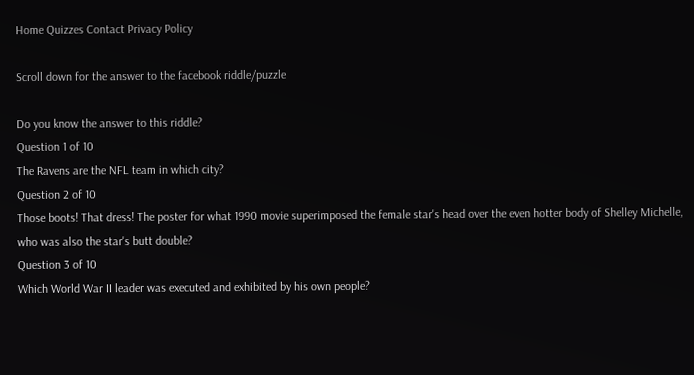Home Quizzes Contact Privacy Policy

Scroll down for the answer to the facebook riddle/puzzle

Do you know the answer to this riddle?
Question 1 of 10
The Ravens are the NFL team in which city?
Question 2 of 10
Those boots! That dress! The poster for what 1990 movie superimposed the female star's head over the even hotter body of Shelley Michelle, who was also the star's butt double?
Question 3 of 10
Which World War II leader was executed and exhibited by his own people?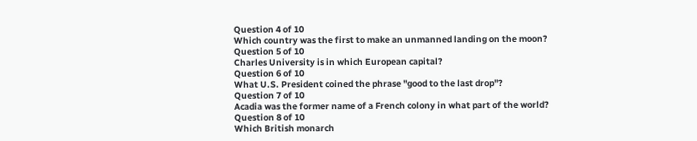Question 4 of 10
Which country was the first to make an unmanned landing on the moon?
Question 5 of 10
Charles University is in which European capital?
Question 6 of 10
What U.S. President coined the phrase "good to the last drop"?
Question 7 of 10
Acadia was the former name of a French colony in what part of the world?
Question 8 of 10
Which British monarch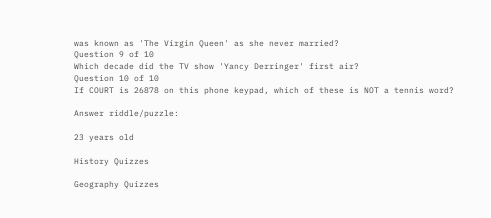was known as 'The Virgin Queen' as she never married?
Question 9 of 10
Which decade did the TV show 'Yancy Derringer' first air?
Question 10 of 10
If COURT is 26878 on this phone keypad, which of these is NOT a tennis word?

Answer riddle/puzzle:

23 years old

History Quizzes

Geography Quizzes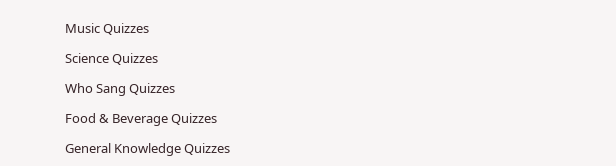Music Quizzes

Science Quizzes

Who Sang Quizzes

Food & Beverage Quizzes

General Knowledge Quizzes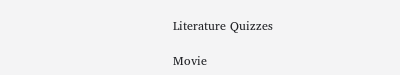Literature Quizzes

Movie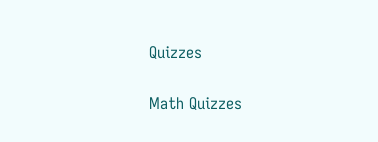Quizzes

Math Quizzes